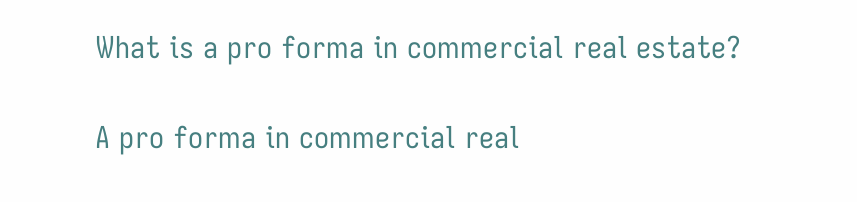What is a pro forma in commercial real estate?

A pro forma in commercial real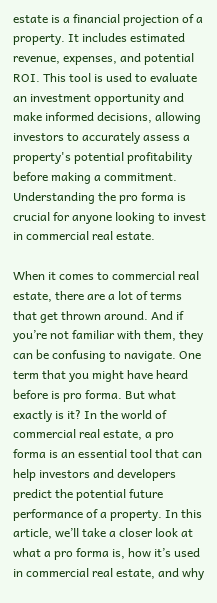estate is a financial projection of a property. It includes estimated revenue, expenses, and potential ROI. This tool is used to evaluate an investment opportunity and make informed decisions, allowing investors to accurately assess a property's potential profitability before making a commitment. Understanding the pro forma is crucial for anyone looking to invest in commercial real estate.

When it comes to commercial real estate, there are a lot of terms that get thrown around. And if you’re not familiar with them, they can be confusing to navigate. One term that you might have heard before is pro forma. But what exactly is it? In the world of commercial real estate, a pro forma is an essential tool that can help investors and developers predict the potential future performance of a property. In this article, we’ll take a closer look at what a pro forma is, how it’s used in commercial real estate, and why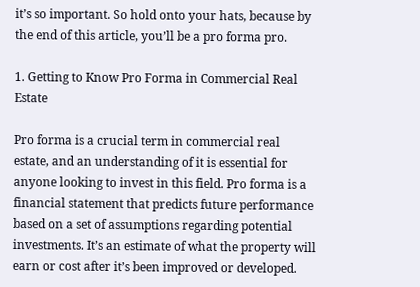it’s so important. So hold onto your hats, because by the end of this article, you’ll be a pro forma pro.

1. Getting to Know Pro Forma in Commercial Real Estate

Pro forma is a crucial term in commercial real estate, and an understanding of it is essential for anyone looking to invest in this field. Pro forma is a financial statement that predicts future performance based on a set of assumptions regarding potential investments. It’s an estimate of what the property will earn or cost after it’s been improved or developed.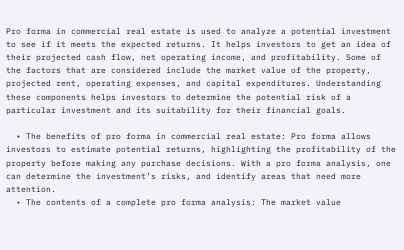Pro forma in commercial real estate is used to analyze a potential investment to see if it meets the expected returns. It helps investors to get an idea of their projected cash flow, net operating income, and profitability. Some of the factors that are considered include the market value of the property, projected rent, operating expenses, and capital expenditures. Understanding these components helps investors to determine the potential risk of a particular investment and its suitability for their financial goals.

  • The benefits of pro forma in commercial real estate: Pro forma allows investors to estimate potential returns, highlighting the profitability of the property before making any purchase decisions. With a pro forma analysis, one can determine the investment’s risks, and identify areas that need more attention.
  • The contents of a complete pro forma analysis: The market value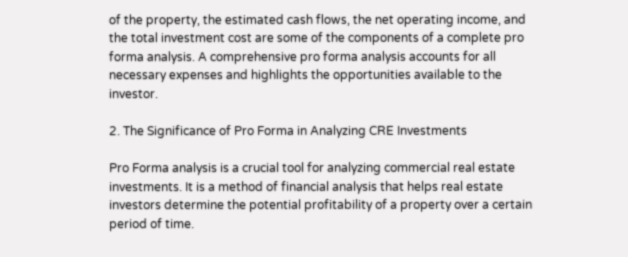of the property, the estimated cash flows, the net operating income, and the total investment cost are some of the components of a complete pro forma analysis. A comprehensive pro forma analysis accounts for all necessary expenses and highlights the opportunities available to the investor.

2. The Significance of Pro Forma in Analyzing CRE Investments

Pro Forma analysis is a crucial tool for analyzing commercial real estate investments. It is a method of financial analysis that helps real estate investors determine the potential profitability of a property over a certain period of time.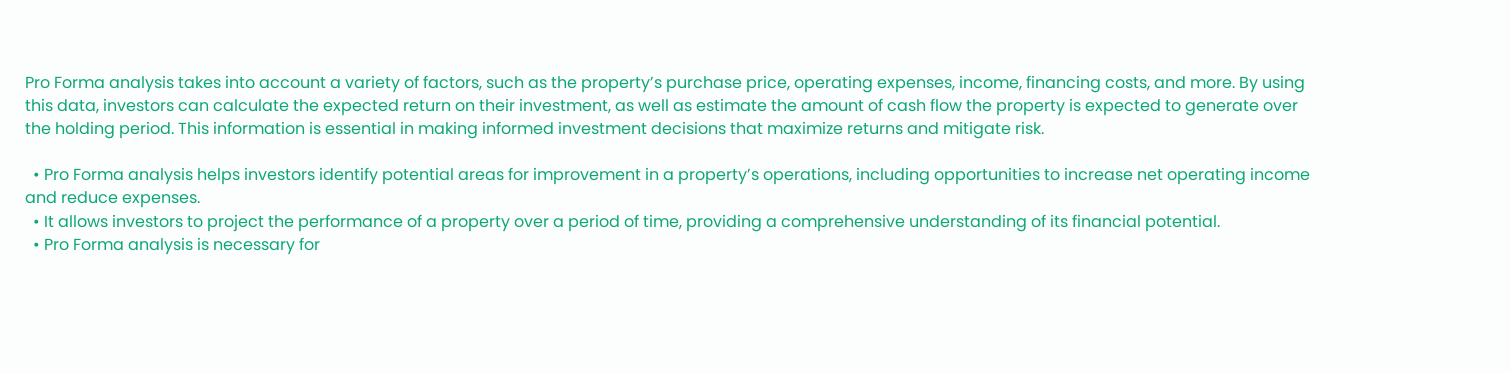Pro Forma analysis takes into account a variety of factors, such as the property’s purchase price, operating expenses, income, financing costs, and more. By using this data, investors can calculate the expected return on their investment, as well as estimate the amount of cash flow the property is expected to generate over the holding period. This information is essential in making informed investment decisions that maximize returns and mitigate risk.

  • Pro Forma analysis helps investors identify potential areas for improvement in a property’s operations, including opportunities to increase net operating income and reduce expenses.
  • It allows investors to project the performance of a property over a period of time, providing a comprehensive understanding of its financial potential.
  • Pro Forma analysis is necessary for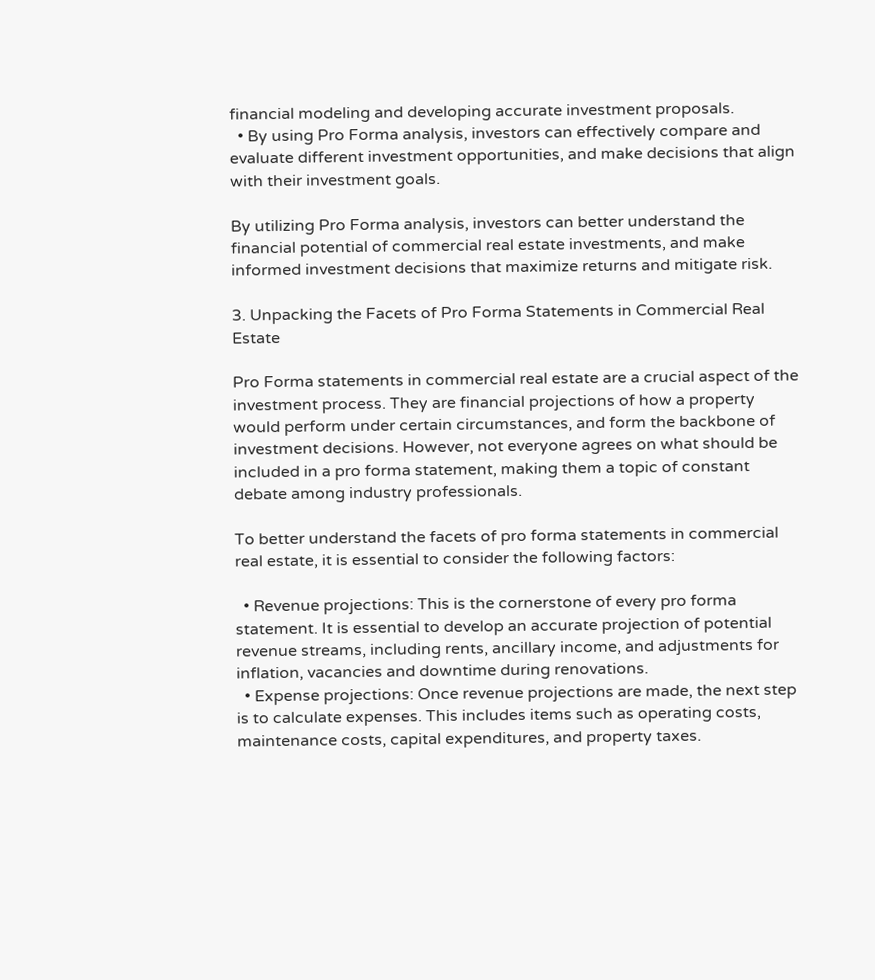financial modeling and developing accurate investment proposals.
  • By using Pro Forma analysis, investors can effectively compare and evaluate different investment opportunities, and make decisions that align with their investment goals.

By utilizing Pro Forma analysis, investors can better understand the financial potential of commercial real estate investments, and make informed investment decisions that maximize returns and mitigate risk.

3. Unpacking the Facets of Pro Forma Statements in Commercial Real Estate

Pro Forma statements in commercial real estate are a crucial aspect of the investment process. They are financial projections of how a property would perform under certain circumstances, and form the backbone of investment decisions. However, not everyone agrees on what should be included in a pro forma statement, making them a topic of constant debate among industry professionals.

To better understand the facets of pro forma statements in commercial real estate, it is essential to consider the following factors:

  • Revenue projections: This is the cornerstone of every pro forma statement. It is essential to develop an accurate projection of potential revenue streams, including rents, ancillary income, and adjustments for inflation, vacancies and downtime during renovations.
  • Expense projections: Once revenue projections are made, the next step is to calculate expenses. This includes items such as operating costs, maintenance costs, capital expenditures, and property taxes.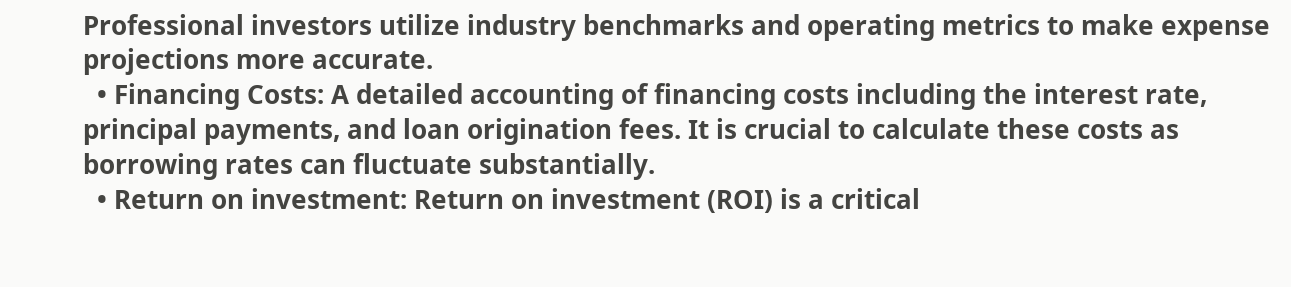Professional investors utilize industry benchmarks and operating metrics to make expense projections more accurate.
  • Financing Costs: A detailed accounting of financing costs including the interest rate, principal payments, and loan origination fees. It is crucial to calculate these costs as borrowing rates can fluctuate substantially.
  • Return on investment: Return on investment (ROI) is a critical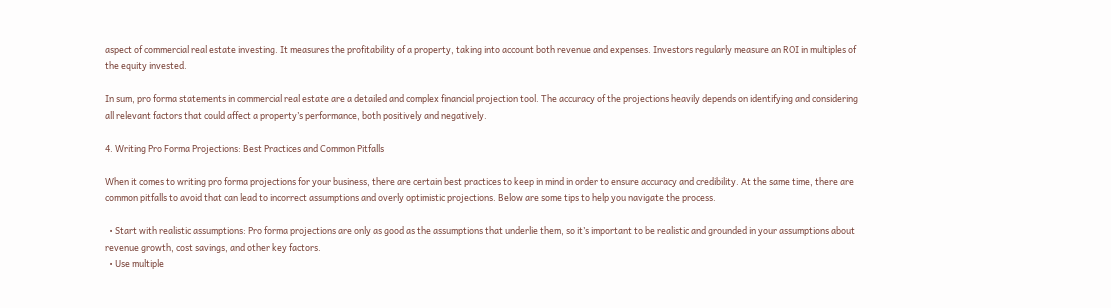aspect of commercial real estate investing. It measures the profitability of a property, taking into account both revenue and expenses. Investors regularly measure an ROI in multiples of the equity invested.

In sum, pro forma statements in commercial real estate are a detailed and complex financial projection tool. The accuracy of the projections heavily depends on identifying and considering all relevant factors that could affect a property’s performance, both positively and negatively.

4. Writing Pro Forma Projections: Best Practices and Common Pitfalls

When it comes to writing pro forma projections for your business, there are certain best practices to keep in mind in order to ensure accuracy and credibility. At the same time, there are common pitfalls to avoid that can lead to incorrect assumptions and overly optimistic projections. Below are some tips to help you navigate the process.

  • Start with realistic assumptions: Pro forma projections are only as good as the assumptions that underlie them, so it’s important to be realistic and grounded in your assumptions about revenue growth, cost savings, and other key factors.
  • Use multiple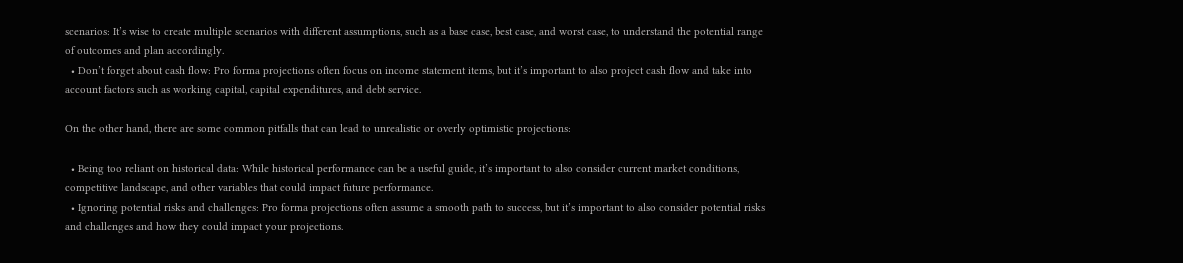scenarios: It’s wise to create multiple scenarios with different assumptions, such as a base case, best case, and worst case, to understand the potential range of outcomes and plan accordingly.
  • Don’t forget about cash flow: Pro forma projections often focus on income statement items, but it’s important to also project cash flow and take into account factors such as working capital, capital expenditures, and debt service.

On the other hand, there are some common pitfalls that can lead to unrealistic or overly optimistic projections:

  • Being too reliant on historical data: While historical performance can be a useful guide, it’s important to also consider current market conditions, competitive landscape, and other variables that could impact future performance.
  • Ignoring potential risks and challenges: Pro forma projections often assume a smooth path to success, but it’s important to also consider potential risks and challenges and how they could impact your projections.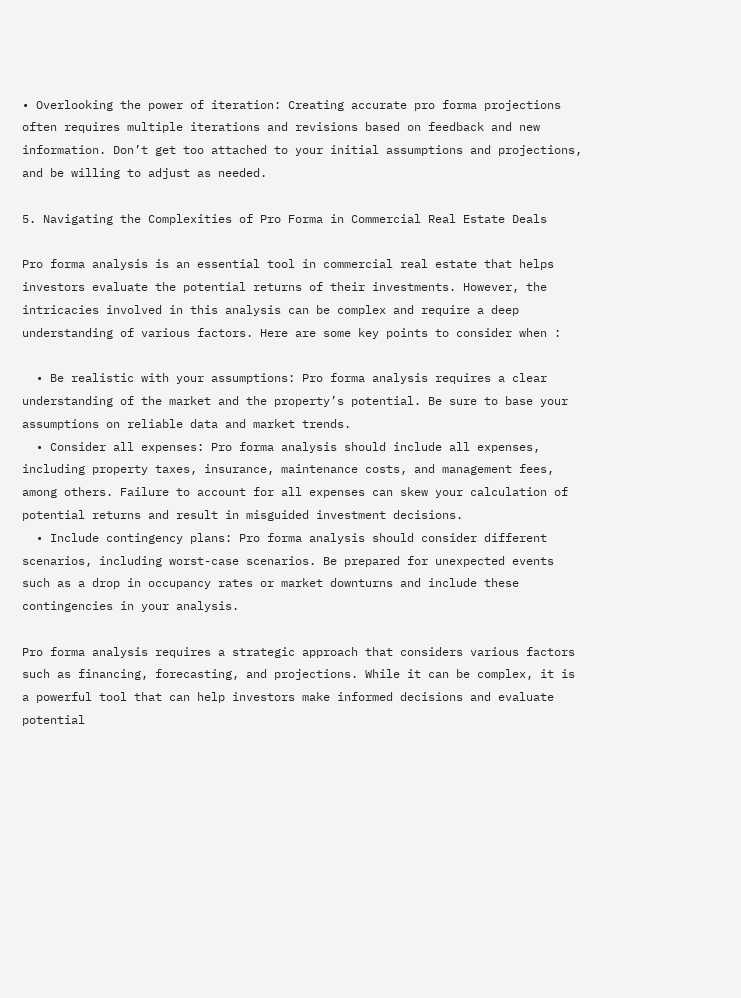• Overlooking the power of iteration: Creating accurate pro forma projections often requires multiple iterations and revisions based on feedback and new information. Don’t get too attached to your initial assumptions and projections, and be willing to adjust as needed.

5. Navigating the Complexities of Pro Forma in Commercial Real Estate Deals

Pro forma analysis is an essential tool in commercial real estate that helps investors evaluate the potential returns of their investments. However, the intricacies involved in this analysis can be complex and require a deep understanding of various factors. Here are some key points to consider when :

  • Be realistic with your assumptions: Pro forma analysis requires a clear understanding of the market and the property’s potential. Be sure to base your assumptions on reliable data and market trends.
  • Consider all expenses: Pro forma analysis should include all expenses, including property taxes, insurance, maintenance costs, and management fees, among others. Failure to account for all expenses can skew your calculation of potential returns and result in misguided investment decisions.
  • Include contingency plans: Pro forma analysis should consider different scenarios, including worst-case scenarios. Be prepared for unexpected events such as a drop in occupancy rates or market downturns and include these contingencies in your analysis.

Pro forma analysis requires a strategic approach that considers various factors such as financing, forecasting, and projections. While it can be complex, it is a powerful tool that can help investors make informed decisions and evaluate potential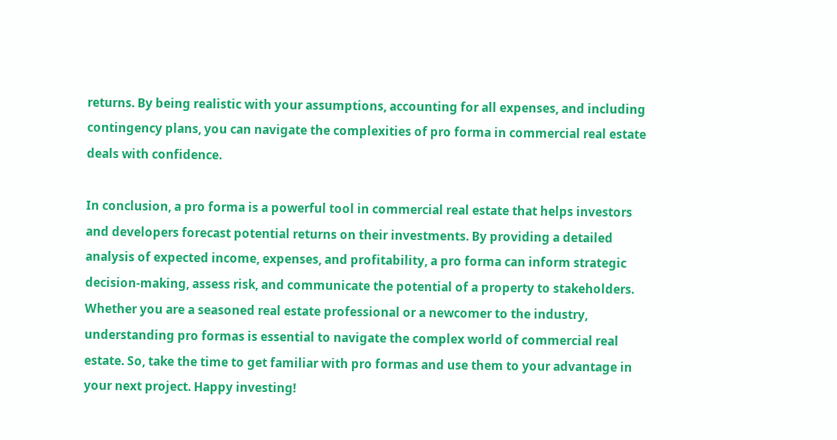returns. By being realistic with your assumptions, accounting for all expenses, and including contingency plans, you can navigate the complexities of pro forma in commercial real estate deals with confidence.

In conclusion, a pro forma is a powerful tool in commercial real estate that helps investors and developers forecast potential returns on their investments. By providing a detailed analysis of expected income, expenses, and profitability, a pro forma can inform strategic decision-making, assess risk, and communicate the potential of a property to stakeholders. Whether you are a seasoned real estate professional or a newcomer to the industry, understanding pro formas is essential to navigate the complex world of commercial real estate. So, take the time to get familiar with pro formas and use them to your advantage in your next project. Happy investing!